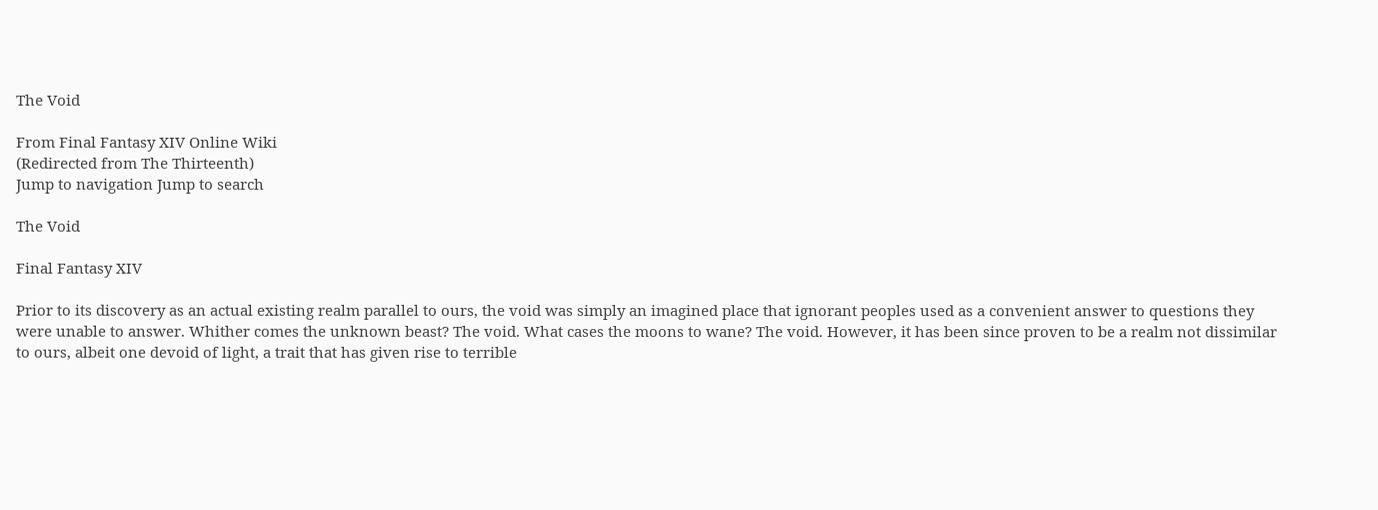The Void

From Final Fantasy XIV Online Wiki
(Redirected from The Thirteenth)
Jump to navigation Jump to search

The Void

Final Fantasy XIV

Prior to its discovery as an actual existing realm parallel to ours, the void was simply an imagined place that ignorant peoples used as a convenient answer to questions they were unable to answer. Whither comes the unknown beast? The void. What cases the moons to wane? The void. However, it has been since proven to be a realm not dissimilar to ours, albeit one devoid of light, a trait that has given rise to terrible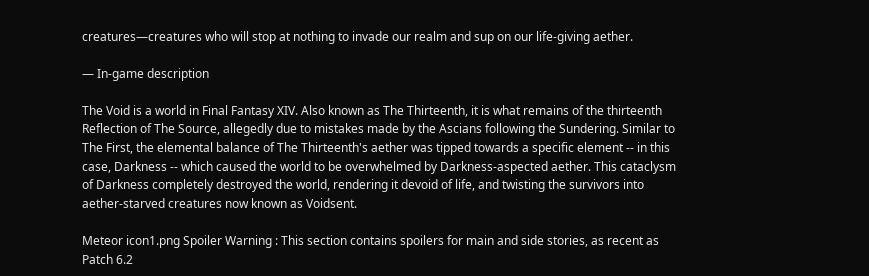creatures—creatures who will stop at nothing to invade our realm and sup on our life-giving aether.

— In-game description

The Void is a world in Final Fantasy XIV. Also known as The Thirteenth, it is what remains of the thirteenth Reflection of The Source, allegedly due to mistakes made by the Ascians following the Sundering. Similar to The First, the elemental balance of The Thirteenth's aether was tipped towards a specific element -- in this case, Darkness -- which caused the world to be overwhelmed by Darkness-aspected aether. This cataclysm of Darkness completely destroyed the world, rendering it devoid of life, and twisting the survivors into aether-starved creatures now known as Voidsent.

Meteor icon1.png Spoiler Warning : This section contains spoilers for main and side stories, as recent as Patch 6.2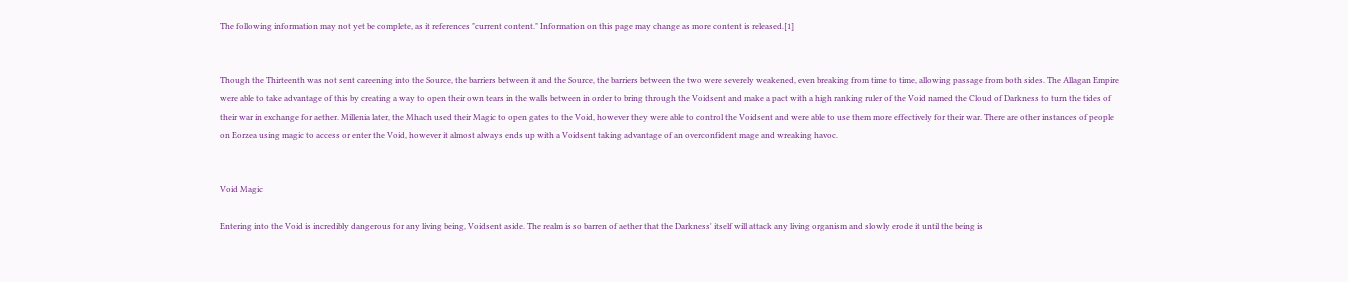The following information may not yet be complete, as it references "current content." Information on this page may change as more content is released.[1]


Though the Thirteenth was not sent careening into the Source, the barriers between it and the Source, the barriers between the two were severely weakened, even breaking from time to time, allowing passage from both sides. The Allagan Empire were able to take advantage of this by creating a way to open their own tears in the walls between in order to bring through the Voidsent and make a pact with a high ranking ruler of the Void named the Cloud of Darkness to turn the tides of their war in exchange for aether. Millenia later, the Mhach used their Magic to open gates to the Void, however they were able to control the Voidsent and were able to use them more effectively for their war. There are other instances of people on Eorzea using magic to access or enter the Void, however it almost always ends up with a Voidsent taking advantage of an overconfident mage and wreaking havoc.


Void Magic

Entering into the Void is incredibly dangerous for any living being, Voidsent aside. The realm is so barren of aether that the Darkness' itself will attack any living organism and slowly erode it until the being is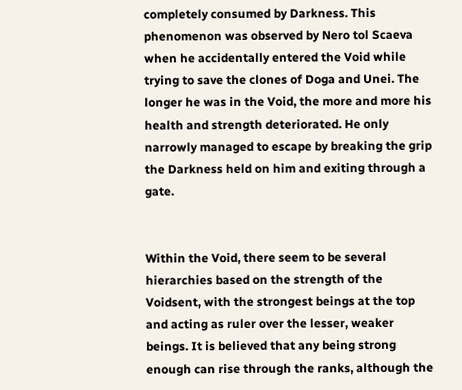completely consumed by Darkness. This phenomenon was observed by Nero tol Scaeva when he accidentally entered the Void while trying to save the clones of Doga and Unei. The longer he was in the Void, the more and more his health and strength deteriorated. He only narrowly managed to escape by breaking the grip the Darkness held on him and exiting through a gate.


Within the Void, there seem to be several hierarchies based on the strength of the Voidsent, with the strongest beings at the top and acting as ruler over the lesser, weaker beings. It is believed that any being strong enough can rise through the ranks, although the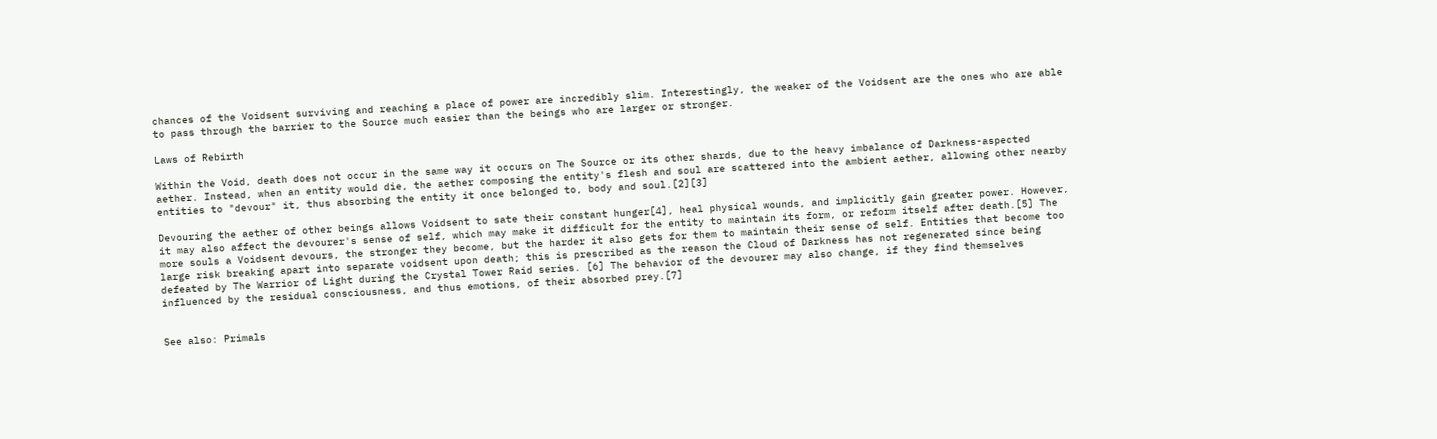chances of the Voidsent surviving and reaching a place of power are incredibly slim. Interestingly, the weaker of the Voidsent are the ones who are able to pass through the barrier to the Source much easier than the beings who are larger or stronger.

Laws of Rebirth

Within the Void, death does not occur in the same way it occurs on The Source or its other shards, due to the heavy imbalance of Darkness-aspected aether. Instead, when an entity would die, the aether composing the entity's flesh and soul are scattered into the ambient aether, allowing other nearby entities to "devour" it, thus absorbing the entity it once belonged to, body and soul.[2][3]

Devouring the aether of other beings allows Voidsent to sate their constant hunger[4], heal physical wounds, and implicitly gain greater power. However, it may also affect the devourer's sense of self, which may make it difficult for the entity to maintain its form, or reform itself after death.[5] The more souls a Voidsent devours, the stronger they become, but the harder it also gets for them to maintain their sense of self. Entities that become too large risk breaking apart into separate voidsent upon death; this is prescribed as the reason the Cloud of Darkness has not regenerated since being defeated by The Warrior of Light during the Crystal Tower Raid series. [6] The behavior of the devourer may also change, if they find themselves influenced by the residual consciousness, and thus emotions, of their absorbed prey.[7]


See also: Primals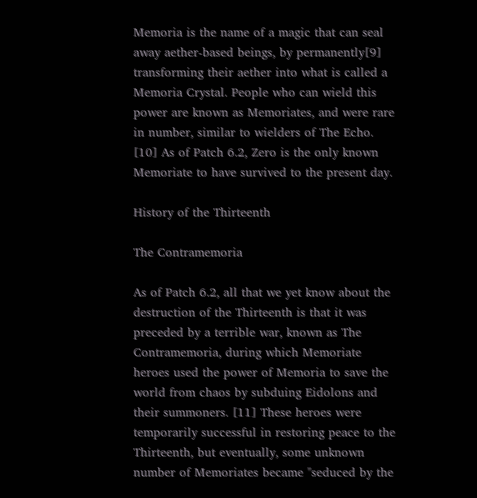Memoria is the name of a magic that can seal away aether-based beings, by permanently[9] transforming their aether into what is called a Memoria Crystal. People who can wield this power are known as Memoriates, and were rare in number, similar to wielders of The Echo. [10] As of Patch 6.2, Zero is the only known Memoriate to have survived to the present day.

History of the Thirteenth

The Contramemoria

As of Patch 6.2, all that we yet know about the destruction of the Thirteenth is that it was preceded by a terrible war, known as The Contramemoria, during which Memoriate heroes used the power of Memoria to save the world from chaos by subduing Eidolons and their summoners. [11] These heroes were temporarily successful in restoring peace to the Thirteenth, but eventually, some unknown number of Memoriates became "seduced by the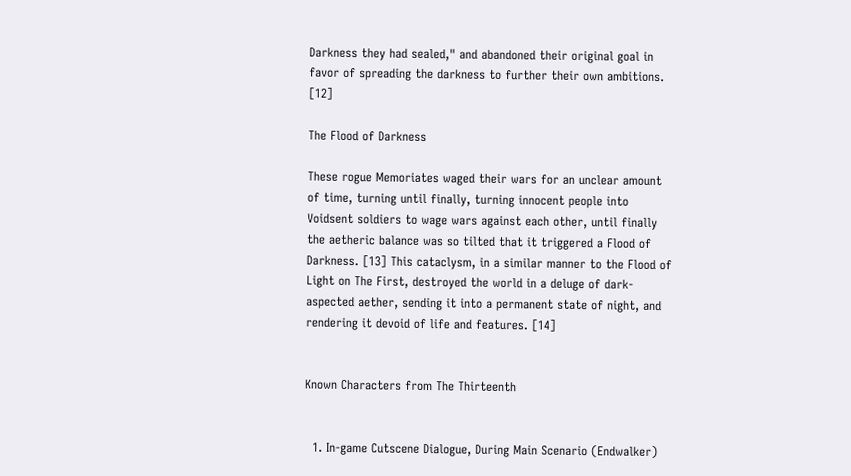Darkness they had sealed," and abandoned their original goal in favor of spreading the darkness to further their own ambitions. [12]

The Flood of Darkness

These rogue Memoriates waged their wars for an unclear amount of time, turning until finally, turning innocent people into Voidsent soldiers to wage wars against each other, until finally the aetheric balance was so tilted that it triggered a Flood of Darkness. [13] This cataclysm, in a similar manner to the Flood of Light on The First, destroyed the world in a deluge of dark-aspected aether, sending it into a permanent state of night, and rendering it devoid of life and features. [14]


Known Characters from The Thirteenth


  1. In-game Cutscene Dialogue, During Main Scenario (Endwalker)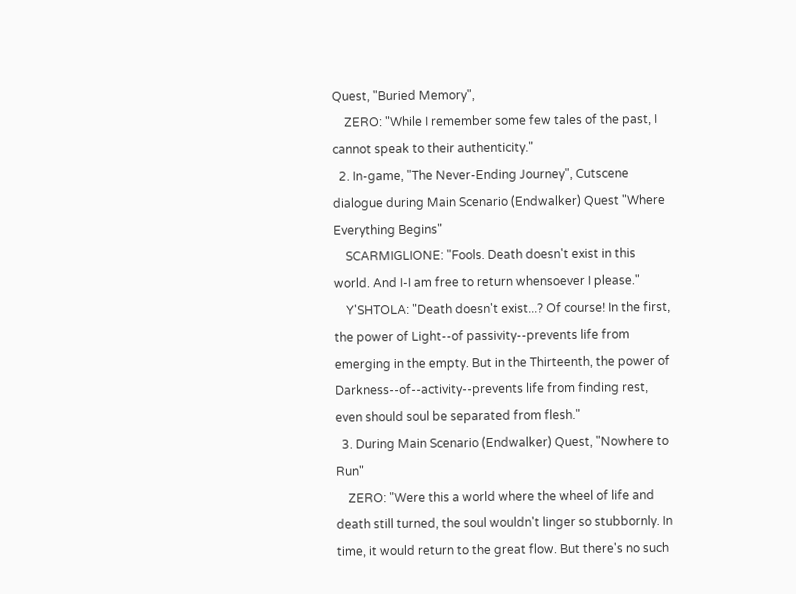Quest, "Buried Memory",
    ZERO: "While I remember some few tales of the past, I cannot speak to their authenticity."
  2. In-game, "The Never-Ending Journey", Cutscene dialogue during Main Scenario (Endwalker) Quest "Where Everything Begins"
    SCARMIGLIONE: "Fools. Death doesn't exist in this world. And I-I am free to return whensoever I please."
    Y'SHTOLA: "Death doesn't exist...? Of course! In the first, the power of Light--of passivity--prevents life from emerging in the empty. But in the Thirteenth, the power of Darkness--of--activity--prevents life from finding rest, even should soul be separated from flesh."
  3. During Main Scenario (Endwalker) Quest, "Nowhere to Run"
    ZERO: "Were this a world where the wheel of life and death still turned, the soul wouldn't linger so stubbornly. In time, it would return to the great flow. But there's no such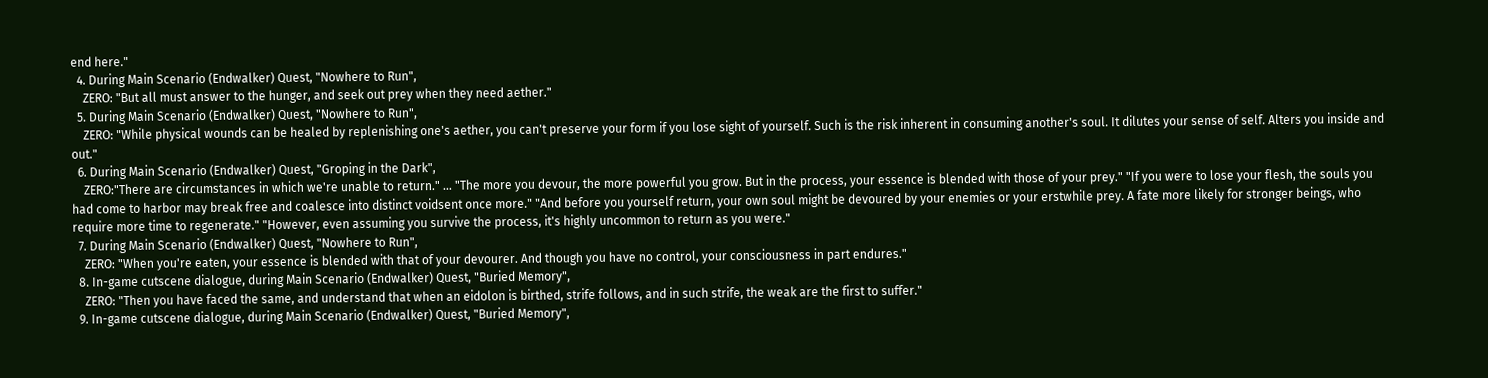end here."
  4. During Main Scenario (Endwalker) Quest, "Nowhere to Run",
    ZERO: "But all must answer to the hunger, and seek out prey when they need aether."
  5. During Main Scenario (Endwalker) Quest, "Nowhere to Run",
    ZERO: "While physical wounds can be healed by replenishing one's aether, you can't preserve your form if you lose sight of yourself. Such is the risk inherent in consuming another's soul. It dilutes your sense of self. Alters you inside and out."
  6. During Main Scenario (Endwalker) Quest, "Groping in the Dark",
    ZERO:"There are circumstances in which we're unable to return." ... "The more you devour, the more powerful you grow. But in the process, your essence is blended with those of your prey." "If you were to lose your flesh, the souls you had come to harbor may break free and coalesce into distinct voidsent once more." "And before you yourself return, your own soul might be devoured by your enemies or your erstwhile prey. A fate more likely for stronger beings, who require more time to regenerate." "However, even assuming you survive the process, it's highly uncommon to return as you were."
  7. During Main Scenario (Endwalker) Quest, "Nowhere to Run",
    ZERO: "When you're eaten, your essence is blended with that of your devourer. And though you have no control, your consciousness in part endures."
  8. In-game cutscene dialogue, during Main Scenario (Endwalker) Quest, "Buried Memory",
    ZERO: "Then you have faced the same, and understand that when an eidolon is birthed, strife follows, and in such strife, the weak are the first to suffer."
  9. In-game cutscene dialogue, during Main Scenario (Endwalker) Quest, "Buried Memory",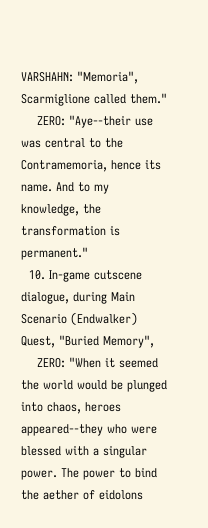VARSHAHN: "Memoria", Scarmiglione called them."
    ZERO: "Aye--their use was central to the Contramemoria, hence its name. And to my knowledge, the transformation is permanent."
  10. In-game cutscene dialogue, during Main Scenario (Endwalker) Quest, "Buried Memory",
    ZERO: "When it seemed the world would be plunged into chaos, heroes appeared--they who were blessed with a singular power. The power to bind the aether of eidolons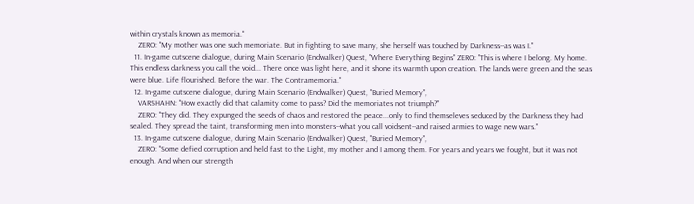within crystals known as memoria."
    ZERO: "My mother was one such memoriate. But in fighting to save many, she herself was touched by Darkness--as was I."
  11. In-game cutscene dialogue, during Main Scenario (Endwalker) Quest, "Where Everything Begins" ZERO: "This is where I belong. My home. This endless darkness you call the void... There once was light here, and it shone its warmth upon creation. The lands were green and the seas were blue. Life flourished. Before the war. The Contramemoria."
  12. In-game cutscene dialogue, during Main Scenario (Endwalker) Quest, "Buried Memory",
    VARSHAHN: "How exactly did that calamity come to pass? Did the memoriates not triumph?"
    ZERO: "They did. They expunged the seeds of chaos and restored the peace...only to find themseleves seduced by the Darkness they had sealed. They spread the taint, transforming men into monsters--what you call voidsent--and raised armies to wage new wars."
  13. In-game cutscene dialogue, during Main Scenario (Endwalker) Quest, "Buried Memory",
    ZERO: "Some defied corruption and held fast to the Light, my mother and I among them. For years and years we fought, but it was not enough. And when our strength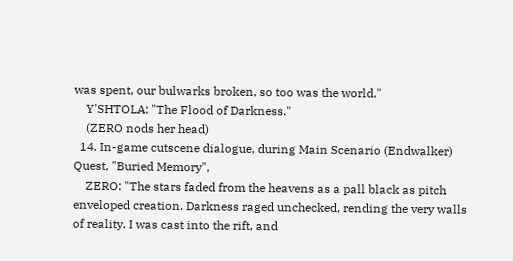was spent, our bulwarks broken, so too was the world."
    Y'SHTOLA: "The Flood of Darkness."
    (ZERO nods her head)
  14. In-game cutscene dialogue, during Main Scenario (Endwalker) Quest, "Buried Memory",
    ZERO: "The stars faded from the heavens as a pall black as pitch enveloped creation. Darkness raged unchecked, rending the very walls of reality. I was cast into the rift, and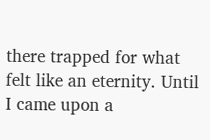there trapped for what felt like an eternity. Until I came upon a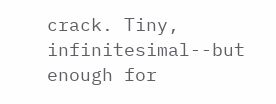crack. Tiny, infinitesimal--but enough for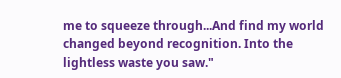me to squeeze through...And find my world changed beyond recognition. Into the lightless waste you saw."